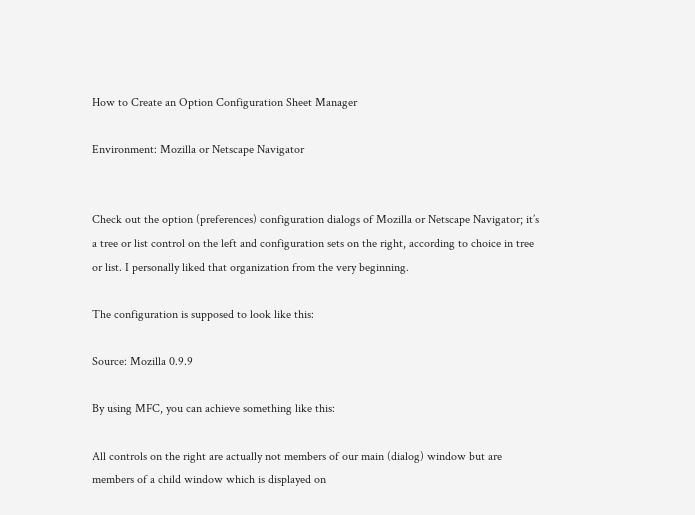How to Create an Option Configuration Sheet Manager

Environment: Mozilla or Netscape Navigator


Check out the option (preferences) configuration dialogs of Mozilla or Netscape Navigator; it’s a tree or list control on the left and configuration sets on the right, according to choice in tree or list. I personally liked that organization from the very beginning.

The configuration is supposed to look like this:

Source: Mozilla 0.9.9

By using MFC, you can achieve something like this:

All controls on the right are actually not members of our main (dialog) window but are members of a child window which is displayed on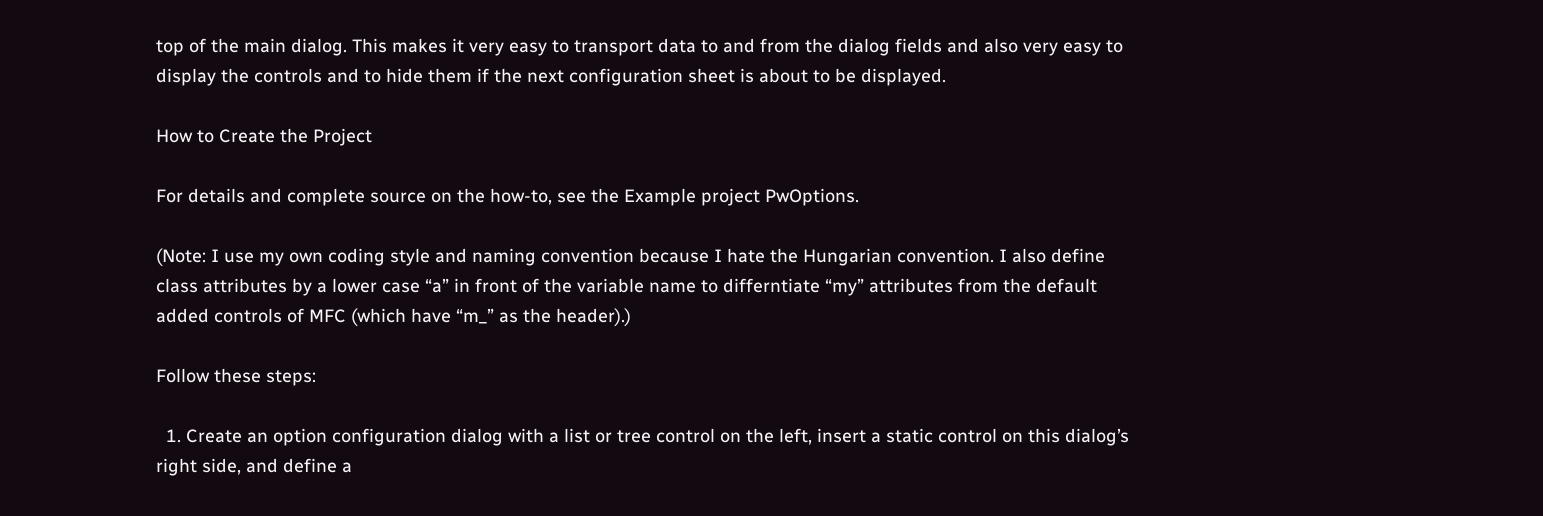top of the main dialog. This makes it very easy to transport data to and from the dialog fields and also very easy to display the controls and to hide them if the next configuration sheet is about to be displayed.

How to Create the Project

For details and complete source on the how-to, see the Example project PwOptions.

(Note: I use my own coding style and naming convention because I hate the Hungarian convention. I also define class attributes by a lower case “a” in front of the variable name to differntiate “my” attributes from the default added controls of MFC (which have “m_” as the header).)

Follow these steps:

  1. Create an option configuration dialog with a list or tree control on the left, insert a static control on this dialog’s right side, and define a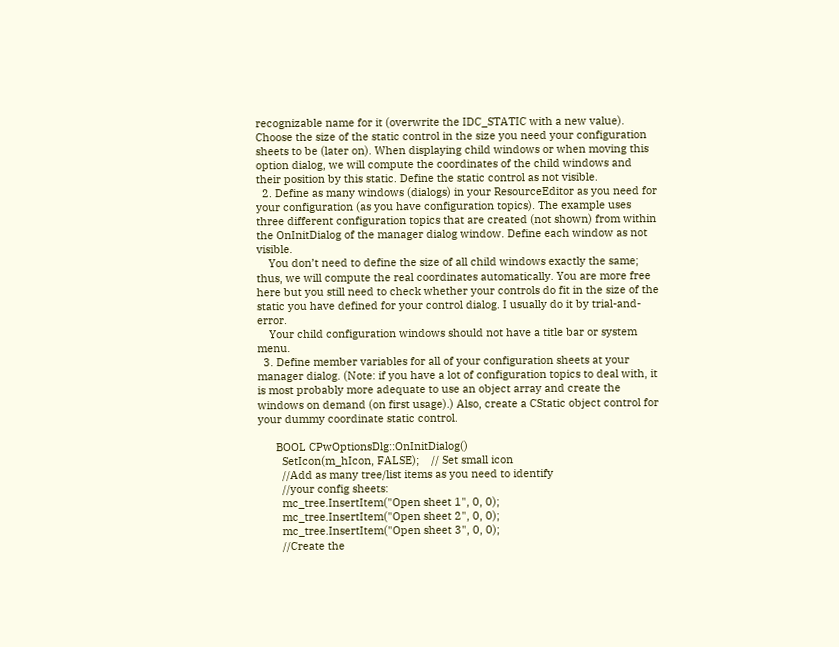recognizable name for it (overwrite the IDC_STATIC with a new value). Choose the size of the static control in the size you need your configuration sheets to be (later on). When displaying child windows or when moving this option dialog, we will compute the coordinates of the child windows and their position by this static. Define the static control as not visible.
  2. Define as many windows (dialogs) in your ResourceEditor as you need for your configuration (as you have configuration topics). The example uses three different configuration topics that are created (not shown) from within the OnInitDialog of the manager dialog window. Define each window as not visible.
    You don’t need to define the size of all child windows exactly the same; thus, we will compute the real coordinates automatically. You are more free here but you still need to check whether your controls do fit in the size of the static you have defined for your control dialog. I usually do it by trial-and-error.
    Your child configuration windows should not have a title bar or system menu.
  3. Define member variables for all of your configuration sheets at your manager dialog. (Note: if you have a lot of configuration topics to deal with, it is most probably more adequate to use an object array and create the windows on demand (on first usage).) Also, create a CStatic object control for your dummy coordinate static control.

      BOOL CPwOptionsDlg::OnInitDialog()
        SetIcon(m_hIcon, FALSE);    // Set small icon
        //Add as many tree/list items as you need to identify
        //your config sheets:
        mc_tree.InsertItem("Open sheet 1", 0, 0);
        mc_tree.InsertItem("Open sheet 2", 0, 0);
        mc_tree.InsertItem("Open sheet 3", 0, 0);
        //Create the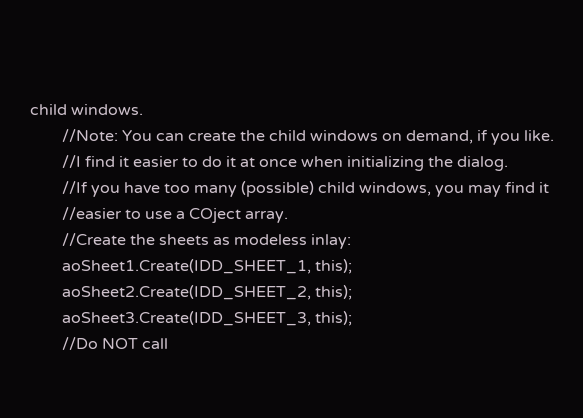child windows.
        //Note: You can create the child windows on demand, if you like.
        //I find it easier to do it at once when initializing the dialog.
        //If you have too many (possible) child windows, you may find it
        //easier to use a COject array.
        //Create the sheets as modeless inlay:
        aoSheet1.Create(IDD_SHEET_1, this);
        aoSheet2.Create(IDD_SHEET_2, this);
        aoSheet3.Create(IDD_SHEET_3, this);
        //Do NOT call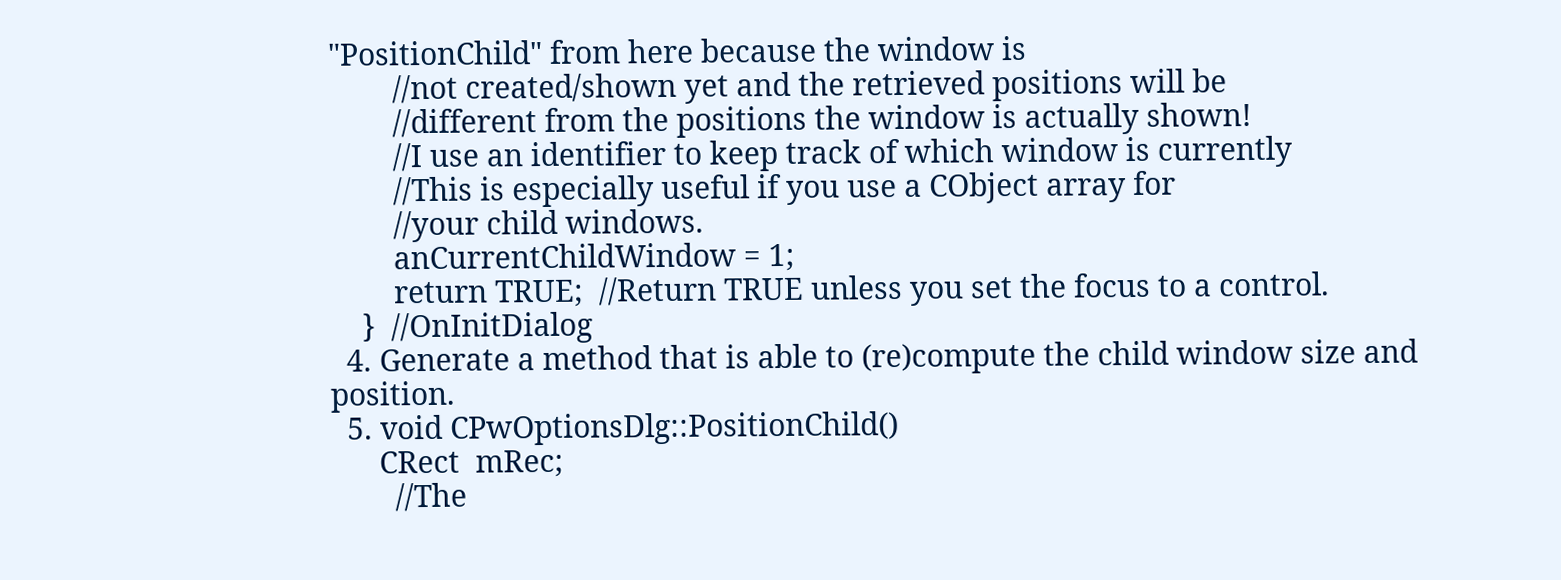"PositionChild" from here because the window is
        //not created/shown yet and the retrieved positions will be
        //different from the positions the window is actually shown!
        //I use an identifier to keep track of which window is currently
        //This is especially useful if you use a CObject array for
        //your child windows.
        anCurrentChildWindow = 1;
        return TRUE;  //Return TRUE unless you set the focus to a control.
    }  //OnInitDialog
  4. Generate a method that is able to (re)compute the child window size and position.
  5. void CPwOptionsDlg::PositionChild()
      CRect  mRec;
        //The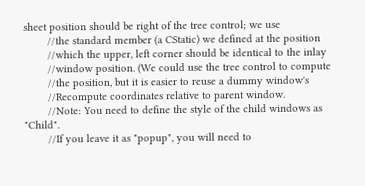sheet position should be right of the tree control; we use
        //the standard member (a CStatic) we defined at the position
        //which the upper, left corner should be identical to the inlay
        //window position. (We could use the tree control to compute
        //the position, but it is easier to reuse a dummy window's
        //Recompute coordinates relative to parent window.
        //Note: You need to define the style of the child windows as "Child".
        //If you leave it as "popup", you will need to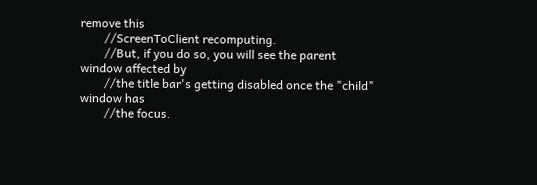remove this
        //ScreenToClient recomputing.
        //But, if you do so, you will see the parent window affected by
        //the title bar's getting disabled once the "child" window has
        //the focus.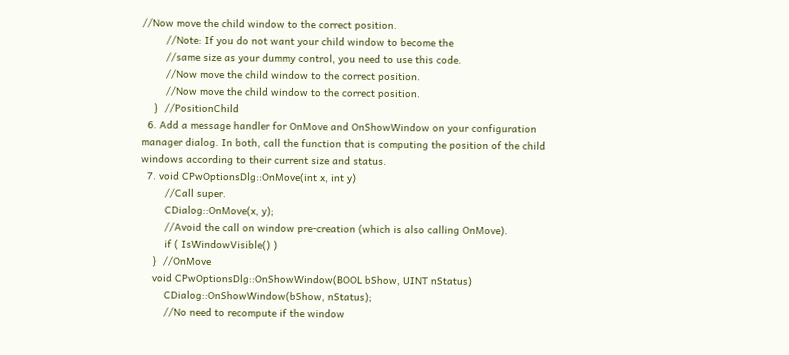//Now move the child window to the correct position.
        //Note: If you do not want your child window to become the
        //same size as your dummy control, you need to use this code.
        //Now move the child window to the correct position.
        //Now move the child window to the correct position.
    }  //PositionChild
  6. Add a message handler for OnMove and OnShowWindow on your configuration manager dialog. In both, call the function that is computing the position of the child windows according to their current size and status.
  7. void CPwOptionsDlg::OnMove(int x, int y)
        //Call super.
        CDialog::OnMove(x, y);
        //Avoid the call on window pre-creation (which is also calling OnMove).
        if ( IsWindowVisible() )
    }  //OnMove
    void CPwOptionsDlg::OnShowWindow(BOOL bShow, UINT nStatus)
        CDialog::OnShowWindow(bShow, nStatus);
        //No need to recompute if the window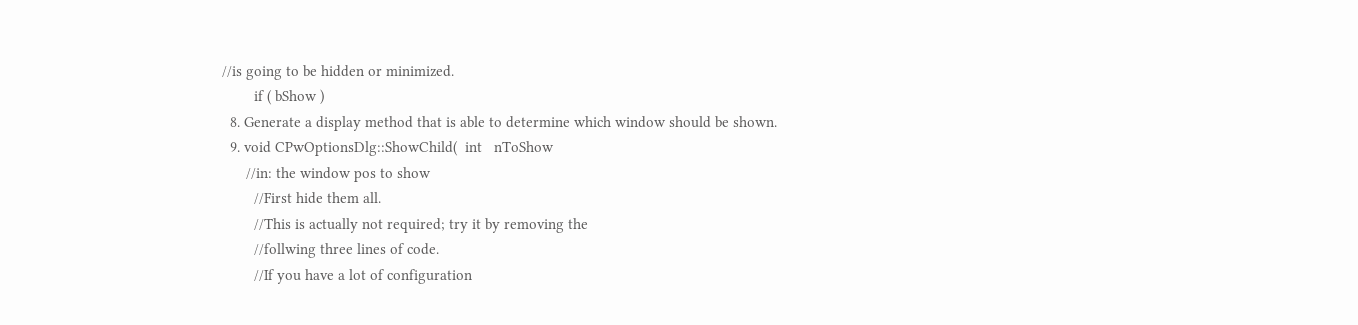//is going to be hidden or minimized.
        if ( bShow )
  8. Generate a display method that is able to determine which window should be shown.
  9. void CPwOptionsDlg::ShowChild(  int   nToShow
      //in: the window pos to show
        //First hide them all.
        //This is actually not required; try it by removing the
        //follwing three lines of code.
        //If you have a lot of configuration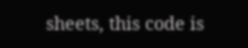sheets, this code is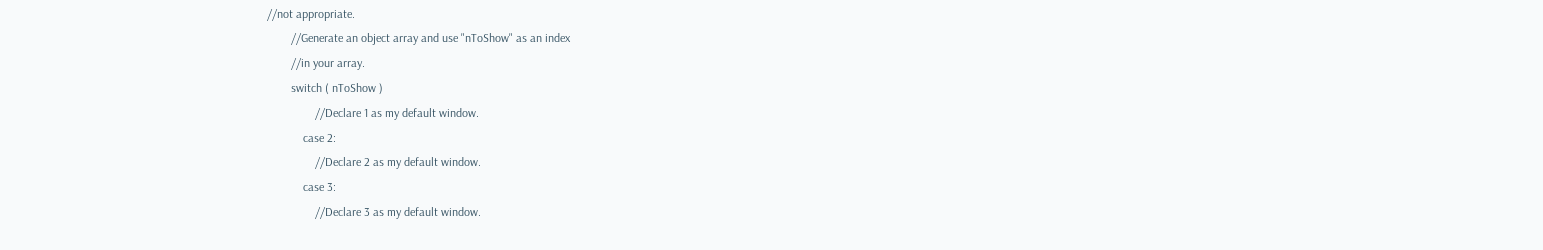//not appropriate.
        //Generate an object array and use "nToShow" as an index
        //in your array.
        switch ( nToShow )
                //Declare 1 as my default window.
            case 2:
                //Declare 2 as my default window.
            case 3:
                //Declare 3 as my default window.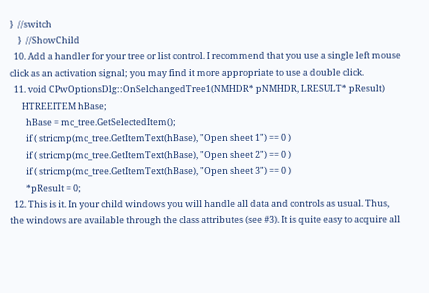}  //switch
    }  //ShowChild
  10. Add a handler for your tree or list control. I recommend that you use a single left mouse click as an activation signal; you may find it more appropriate to use a double click.
  11. void CPwOptionsDlg::OnSelchangedTree1(NMHDR* pNMHDR, LRESULT* pResult)
      HTREEITEM hBase;
        hBase = mc_tree.GetSelectedItem();
        if ( stricmp(mc_tree.GetItemText(hBase), "Open sheet 1") == 0 )
        if ( stricmp(mc_tree.GetItemText(hBase), "Open sheet 2") == 0 )
        if ( stricmp(mc_tree.GetItemText(hBase), "Open sheet 3") == 0 )
        *pResult = 0;
  12. This is it. In your child windows you will handle all data and controls as usual. Thus, the windows are available through the class attributes (see #3). It is quite easy to acquire all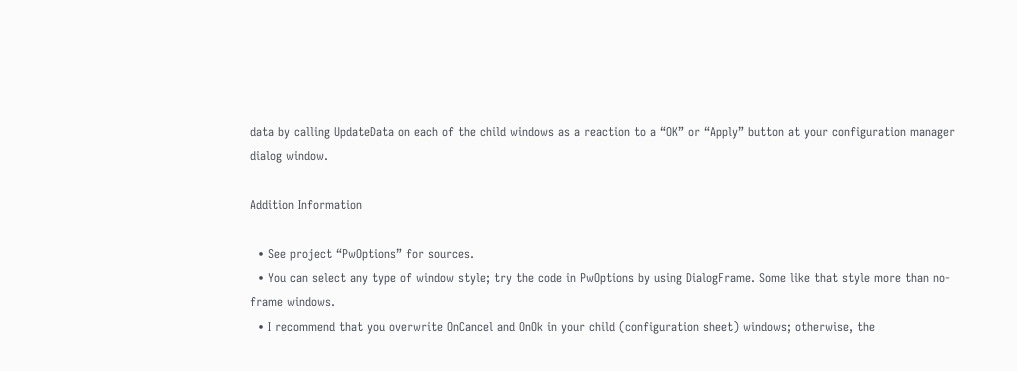data by calling UpdateData on each of the child windows as a reaction to a “OK” or “Apply” button at your configuration manager dialog window.

Addition Information

  • See project “PwOptions” for sources.
  • You can select any type of window style; try the code in PwOptions by using DialogFrame. Some like that style more than no-frame windows.
  • I recommend that you overwrite OnCancel and OnOk in your child (configuration sheet) windows; otherwise, the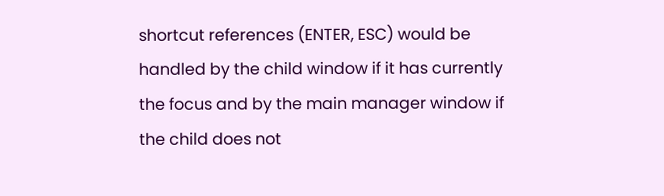shortcut references (ENTER, ESC) would be handled by the child window if it has currently the focus and by the main manager window if the child does not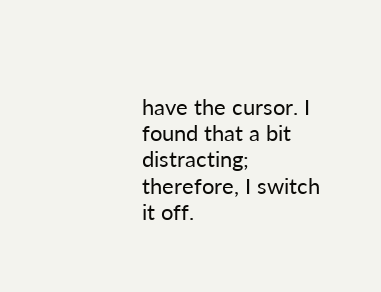have the cursor. I found that a bit distracting; therefore, I switch it off.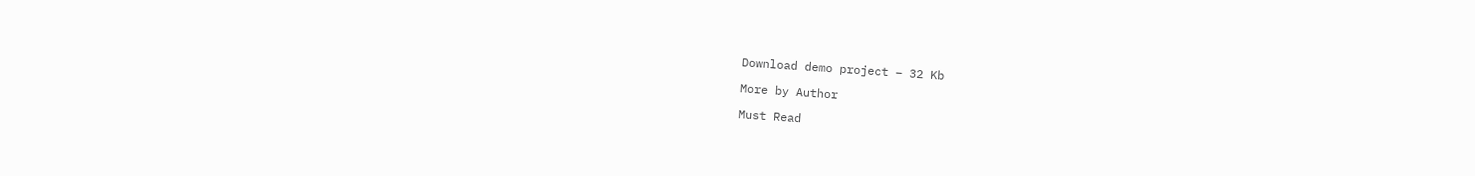Download demo project – 32 Kb

More by Author

Must Read